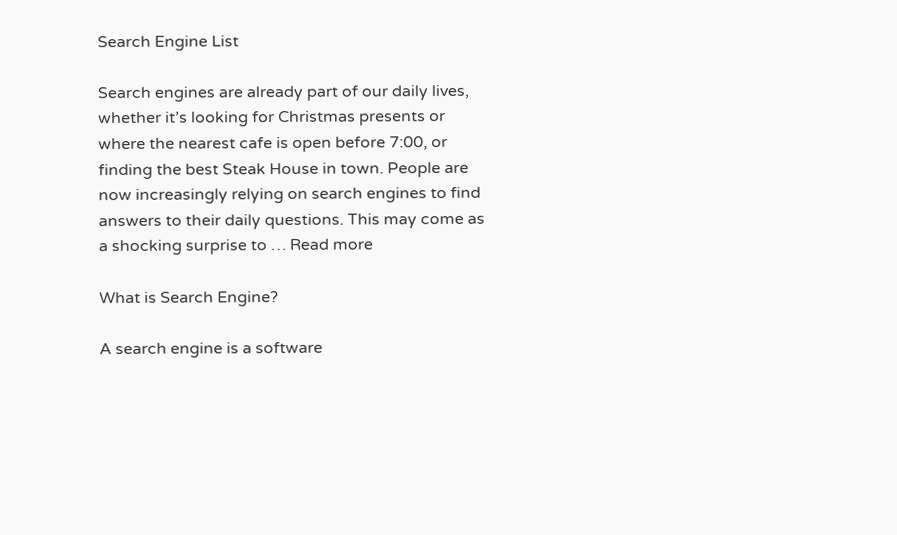Search Engine List

Search engines are already part of our daily lives, whether it’s looking for Christmas presents or where the nearest cafe is open before 7:00, or finding the best Steak House in town. People are now increasingly relying on search engines to find answers to their daily questions. This may come as a shocking surprise to … Read more

What is Search Engine?

A search engine is a software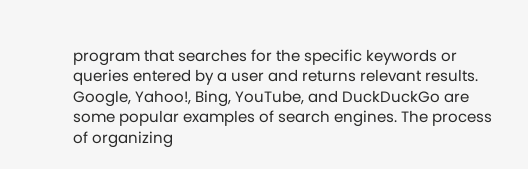program that searches for the specific keywords or queries entered by a user and returns relevant results. Google, Yahoo!, Bing, YouTube, and DuckDuckGo are some popular examples of search engines. The process of organizing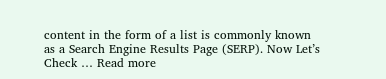content in the form of a list is commonly known as a Search Engine Results Page (SERP). Now Let’s Check … Read more